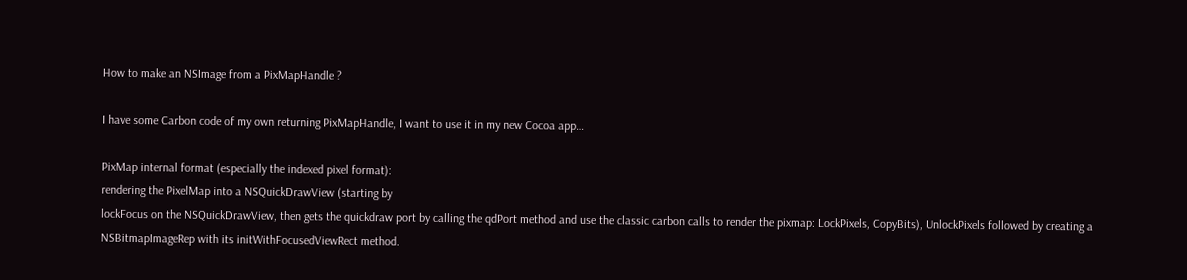How to make an NSImage from a PixMapHandle ?

I have some Carbon code of my own returning PixMapHandle, I want to use it in my new Cocoa app…

PixMap internal format (especially the indexed pixel format):
rendering the PixelMap into a NSQuickDrawView (starting by
lockFocus on the NSQuickDrawView, then gets the quickdraw port by calling the qdPort method and use the classic carbon calls to render the pixmap: LockPixels, CopyBits), UnlockPixels followed by creating a NSBitmapImageRep with its initWithFocusedViewRect method.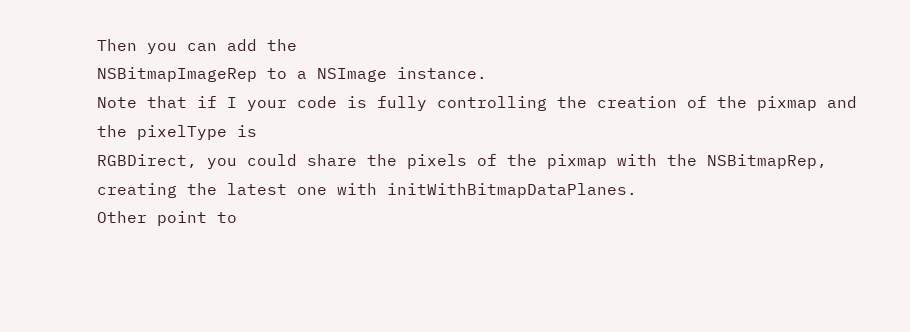Then you can add the
NSBitmapImageRep to a NSImage instance.
Note that if I your code is fully controlling the creation of the pixmap and the pixelType is
RGBDirect, you could share the pixels of the pixmap with the NSBitmapRep, creating the latest one with initWithBitmapDataPlanes.
Other point to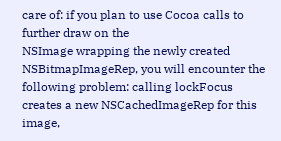care of: if you plan to use Cocoa calls to further draw on the
NSImage wrapping the newly created NSBitmapImageRep, you will encounter the following problem: calling lockFocus creates a new NSCachedImageRep for this image,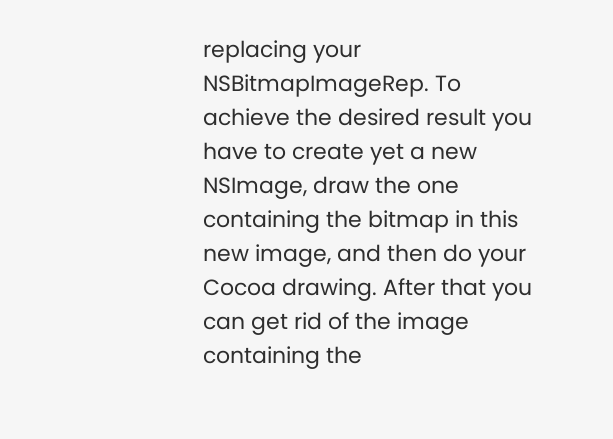replacing your NSBitmapImageRep. To achieve the desired result you have to create yet a new NSImage, draw the one containing the bitmap in this new image, and then do your Cocoa drawing. After that you can get rid of the image containing the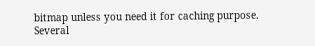bitmap unless you need it for caching purpose.
Several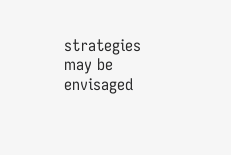strategies may be envisaged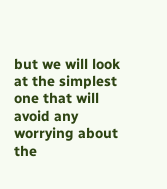but we will look at the simplest one that will avoid any worrying about the